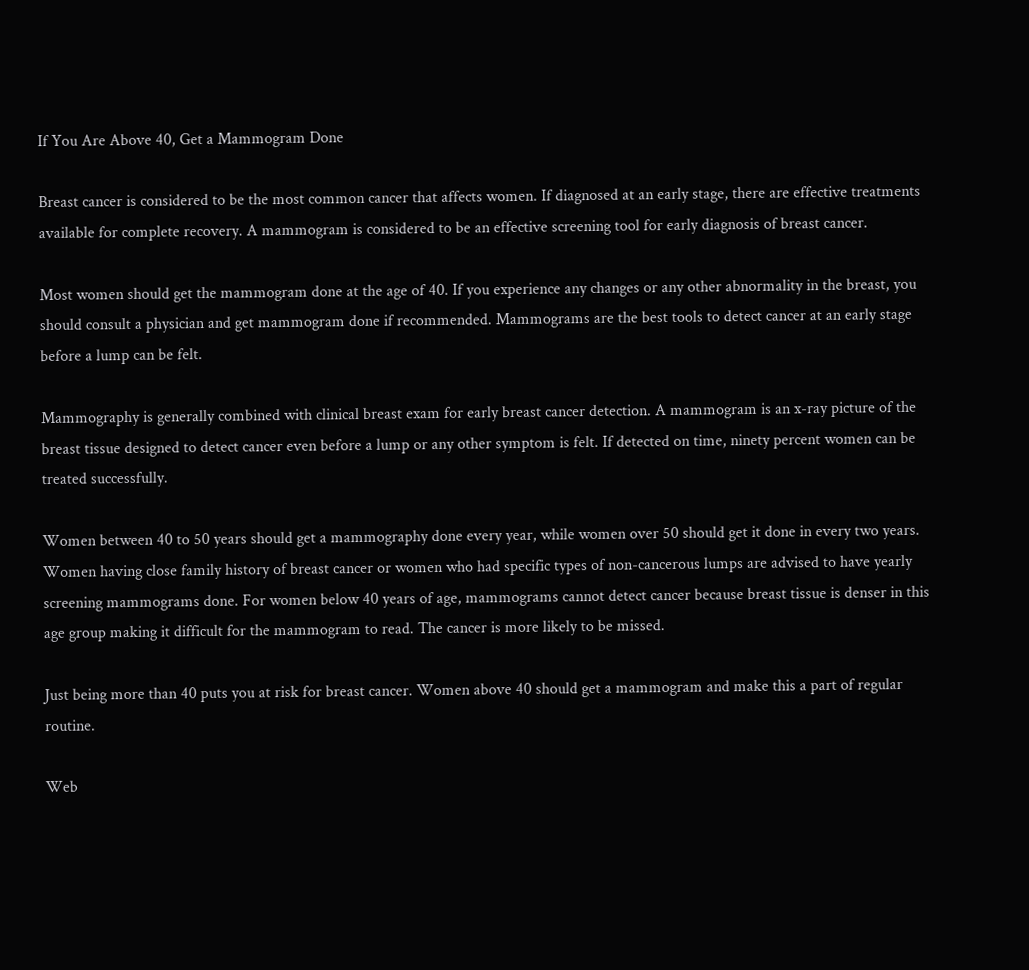If You Are Above 40, Get a Mammogram Done

Breast cancer is considered to be the most common cancer that affects women. If diagnosed at an early stage, there are effective treatments available for complete recovery. A mammogram is considered to be an effective screening tool for early diagnosis of breast cancer.

Most women should get the mammogram done at the age of 40. If you experience any changes or any other abnormality in the breast, you should consult a physician and get mammogram done if recommended. Mammograms are the best tools to detect cancer at an early stage before a lump can be felt.

Mammography is generally combined with clinical breast exam for early breast cancer detection. A mammogram is an x-ray picture of the breast tissue designed to detect cancer even before a lump or any other symptom is felt. If detected on time, ninety percent women can be treated successfully.

Women between 40 to 50 years should get a mammography done every year, while women over 50 should get it done in every two years. Women having close family history of breast cancer or women who had specific types of non-cancerous lumps are advised to have yearly screening mammograms done. For women below 40 years of age, mammograms cannot detect cancer because breast tissue is denser in this age group making it difficult for the mammogram to read. The cancer is more likely to be missed.

Just being more than 40 puts you at risk for breast cancer. Women above 40 should get a mammogram and make this a part of regular routine.

Web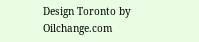Design Toronto by Oilchange.com